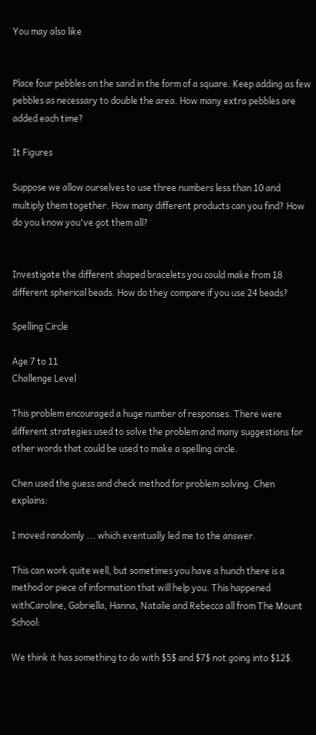You may also like


Place four pebbles on the sand in the form of a square. Keep adding as few pebbles as necessary to double the area. How many extra pebbles are added each time?

It Figures

Suppose we allow ourselves to use three numbers less than 10 and multiply them together. How many different products can you find? How do you know you've got them all?


Investigate the different shaped bracelets you could make from 18 different spherical beads. How do they compare if you use 24 beads?

Spelling Circle

Age 7 to 11
Challenge Level

This problem encouraged a huge number of responses. There were different strategies used to solve the problem and many suggestions for other words that could be used to make a spelling circle.

Chen used the guess and check method for problem solving. Chen explains:

I moved randomly ... which eventually led me to the answer.

This can work quite well, but sometimes you have a hunch there is a method or piece of information that will help you. This happened withCaroline, Gabriella, Hanna, Natalie and Rebecca all from The Mount School:

We think it has something to do with $5$ and $7$ not going into $12$.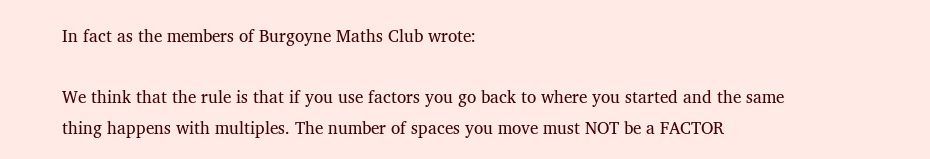In fact as the members of Burgoyne Maths Club wrote:

We think that the rule is that if you use factors you go back to where you started and the same thing happens with multiples. The number of spaces you move must NOT be a FACTOR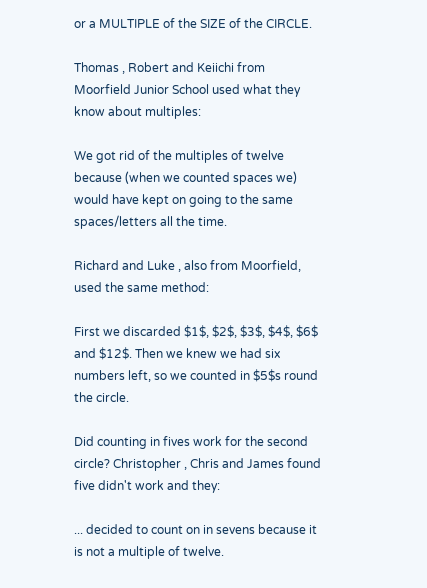or a MULTIPLE of the SIZE of the CIRCLE.

Thomas , Robert and Keiichi from Moorfield Junior School used what they know about multiples:

We got rid of the multiples of twelve because (when we counted spaces we) would have kept on going to the same spaces/letters all the time.

Richard and Luke , also from Moorfield, used the same method:

First we discarded $1$, $2$, $3$, $4$, $6$ and $12$. Then we knew we had six numbers left, so we counted in $5$s round the circle.

Did counting in fives work for the second circle? Christopher , Chris and James found five didn't work and they:

... decided to count on in sevens because it is not a multiple of twelve.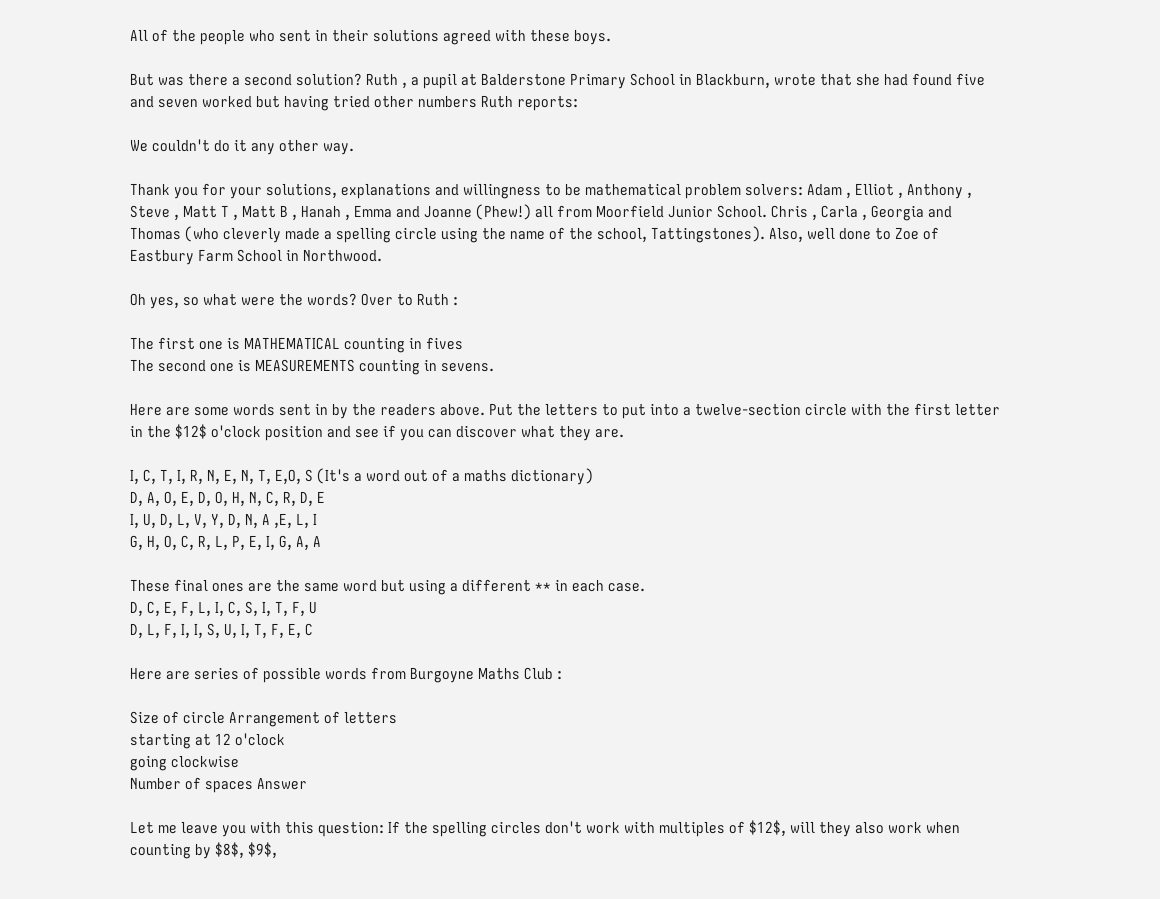All of the people who sent in their solutions agreed with these boys.

But was there a second solution? Ruth , a pupil at Balderstone Primary School in Blackburn, wrote that she had found five and seven worked but having tried other numbers Ruth reports:

We couldn't do it any other way.

Thank you for your solutions, explanations and willingness to be mathematical problem solvers: Adam , Elliot , Anthony , Steve , Matt T , Matt B , Hanah , Emma and Joanne (Phew!) all from Moorfield Junior School. Chris , Carla , Georgia and Thomas (who cleverly made a spelling circle using the name of the school, Tattingstones). Also, well done to Zoe of Eastbury Farm School in Northwood.

Oh yes, so what were the words? Over to Ruth :

The first one is MATHEMATICAL counting in fives
The second one is MEASUREMENTS counting in sevens.

Here are some words sent in by the readers above. Put the letters to put into a twelve-section circle with the first letter in the $12$ o'clock position and see if you can discover what they are.

I, C, T, I, R, N, E, N, T, E,O, S (It's a word out of a maths dictionary)
D, A, O, E, D, O, H, N, C, R, D, E
I, U, D, L, V, Y, D, N, A ,E, L, I
G, H, O, C, R, L, P, E, I, G, A, A

These final ones are the same word but using a different ** in each case.
D, C, E, F, L, I, C, S, I, T, F, U
D, L, F, I, I, S, U, I, T, F, E, C

Here are series of possible words from Burgoyne Maths Club :

Size of circle Arrangement of letters
starting at 12 o'clock
going clockwise
Number of spaces Answer

Let me leave you with this question: If the spelling circles don't work with multiples of $12$, will they also work when counting by $8$, $9$,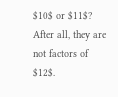$10$ or $11$? After all, they are not factors of $12$.